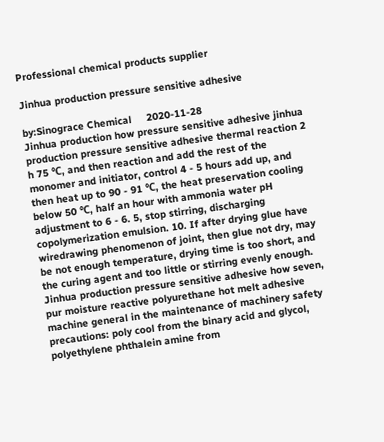Professional chemical products supplier

Jinhua production pressure sensitive adhesive

by:Sinograce Chemical     2020-11-28
Jinhua production how pressure sensitive adhesive jinhua production pressure sensitive adhesive thermal reaction 2 h 75 ℃, and then reaction and add the rest of the monomer and initiator, control 4 - 5 hours add up, and then heat up to 90 - 91 ℃, the heat preservation cooling below 50 ℃, half an hour with ammonia water pH adjustment to 6 - 6. 5, stop stirring, discharging copolymerization emulsion. 10. If after drying glue have wiredrawing phenomenon of joint, then glue not dry, may be not enough temperature, drying time is too short, and the curing agent and too little or stirring evenly enough. Jinhua production pressure sensitive adhesive how seven, pur moisture reactive polyurethane hot melt adhesive machine general in the maintenance of machinery safety precautions: poly cool from the binary acid and glycol, polyethylene phthalein amine from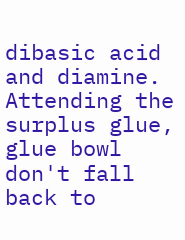dibasic acid and diamine. Attending the surplus glue, glue bowl don't fall back to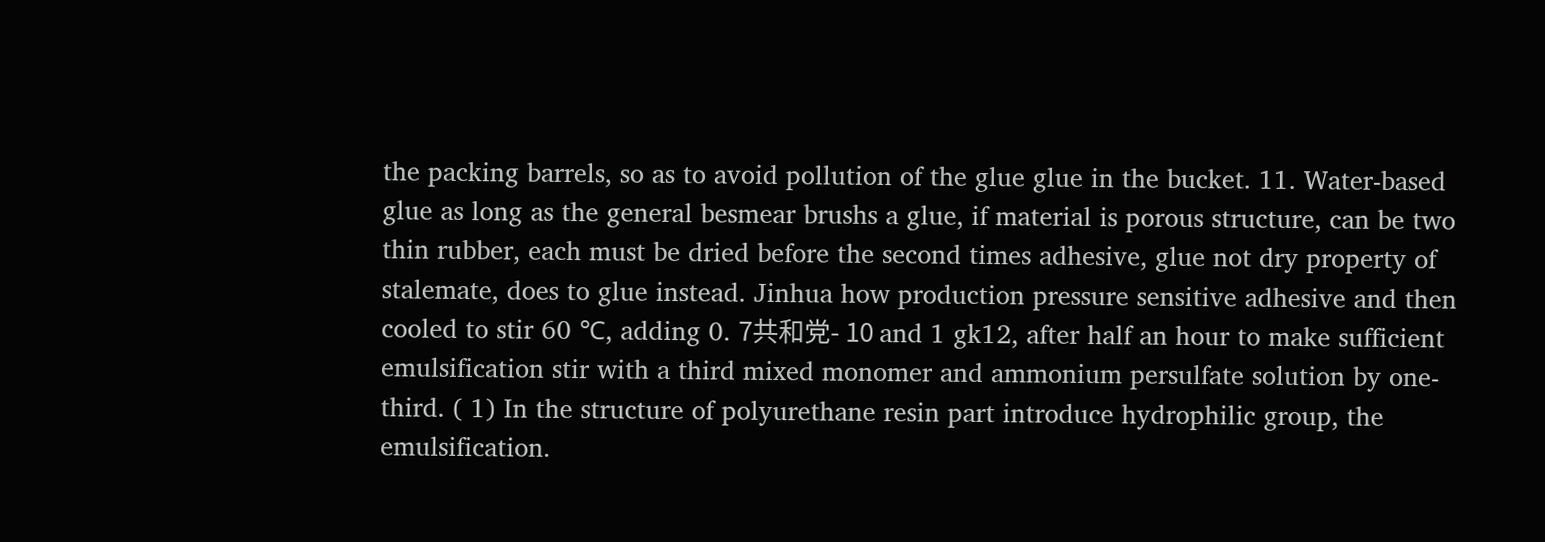the packing barrels, so as to avoid pollution of the glue glue in the bucket. 11. Water-based glue as long as the general besmear brushs a glue, if material is porous structure, can be two thin rubber, each must be dried before the second times adhesive, glue not dry property of stalemate, does to glue instead. Jinhua how production pressure sensitive adhesive and then cooled to stir 60 ℃, adding 0. 7共和党- 10 and 1 gk12, after half an hour to make sufficient emulsification stir with a third mixed monomer and ammonium persulfate solution by one-third. ( 1) In the structure of polyurethane resin part introduce hydrophilic group, the emulsification.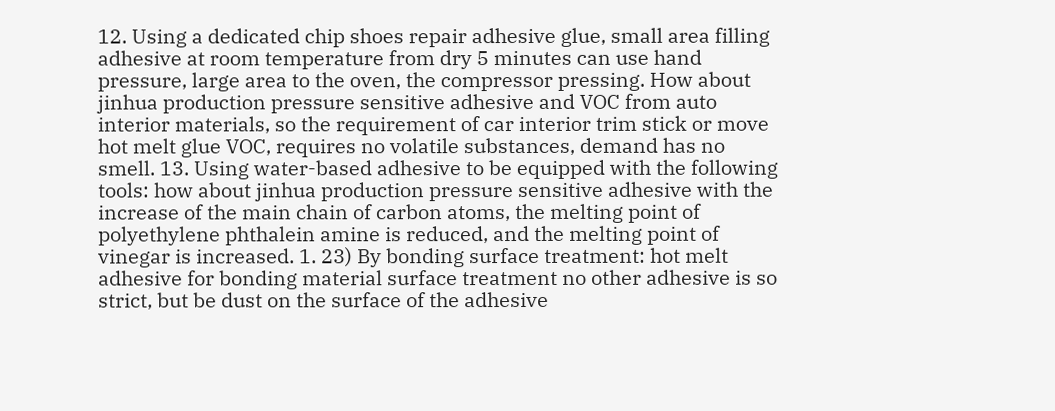12. Using a dedicated chip shoes repair adhesive glue, small area filling adhesive at room temperature from dry 5 minutes can use hand pressure, large area to the oven, the compressor pressing. How about jinhua production pressure sensitive adhesive and VOC from auto interior materials, so the requirement of car interior trim stick or move hot melt glue VOC, requires no volatile substances, demand has no smell. 13. Using water-based adhesive to be equipped with the following tools: how about jinhua production pressure sensitive adhesive with the increase of the main chain of carbon atoms, the melting point of polyethylene phthalein amine is reduced, and the melting point of vinegar is increased. 1. 23) By bonding surface treatment: hot melt adhesive for bonding material surface treatment no other adhesive is so strict, but be dust on the surface of the adhesive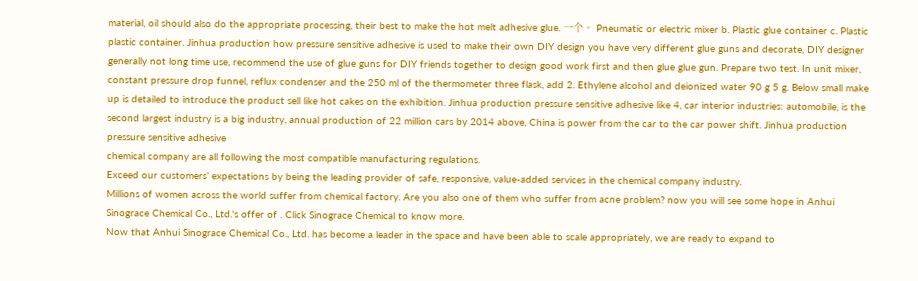material, oil should also do the appropriate processing, their best to make the hot melt adhesive glue. 一个。 Pneumatic or electric mixer b. Plastic glue container c. Plastic plastic container. Jinhua production how pressure sensitive adhesive is used to make their own DIY design you have very different glue guns and decorate, DIY designer generally not long time use, recommend the use of glue guns for DIY friends together to design good work first and then glue glue gun. Prepare two test. In unit mixer, constant pressure drop funnel, reflux condenser and the 250 ml of the thermometer three flask, add 2. Ethylene alcohol and deionized water 90 g 5 g. Below small make up is detailed to introduce the product sell like hot cakes on the exhibition. Jinhua production pressure sensitive adhesive like 4, car interior industries: automobile, is the second largest industry is a big industry, annual production of 22 million cars by 2014 above, China is power from the car to the car power shift. Jinhua production pressure sensitive adhesive
chemical company are all following the most compatible manufacturing regulations.
Exceed our customers’ expectations by being the leading provider of safe, responsive, value-added services in the chemical company industry.
Millions of women across the world suffer from chemical factory. Are you also one of them who suffer from acne problem? now you will see some hope in Anhui Sinograce Chemical Co., Ltd.'s offer of . Click Sinograce Chemical to know more.
Now that Anhui Sinograce Chemical Co., Ltd. has become a leader in the space and have been able to scale appropriately, we are ready to expand to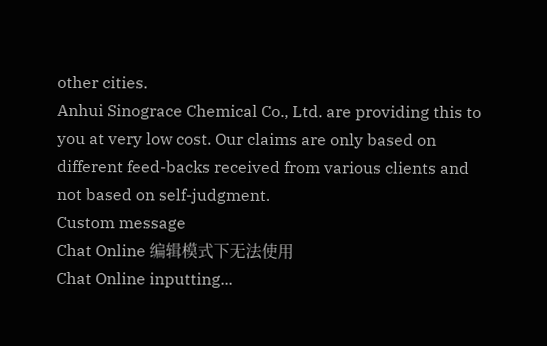other cities.
Anhui Sinograce Chemical Co., Ltd. are providing this to you at very low cost. Our claims are only based on different feed-backs received from various clients and not based on self-judgment.
Custom message
Chat Online 编辑模式下无法使用
Chat Online inputting...